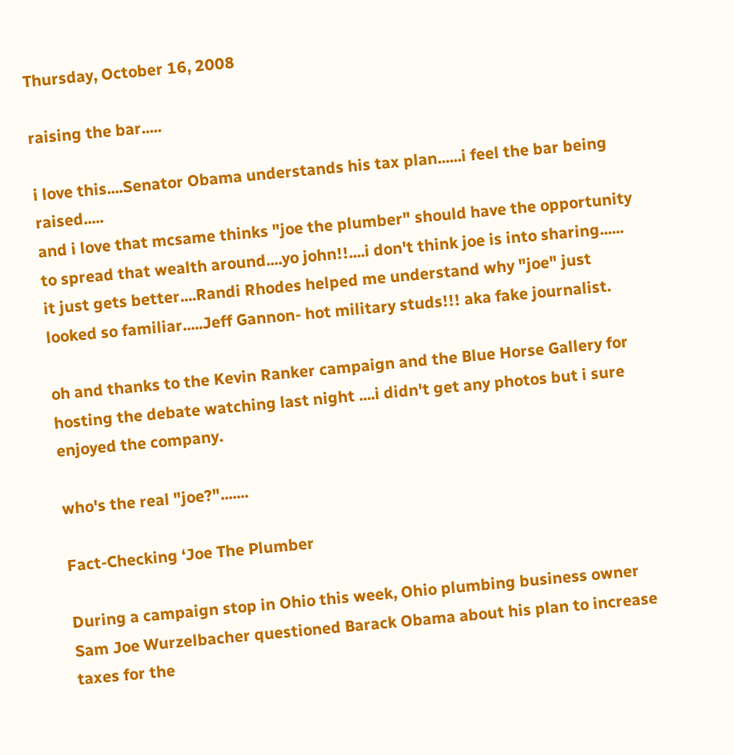Thursday, October 16, 2008

raising the bar.....

i love this....Senator Obama understands his tax plan......i feel the bar being raised.....
and i love that mcsame thinks "joe the plumber" should have the opportunity to spread that wealth around....yo john!!....i don't think joe is into sharing......
it just gets better....Randi Rhodes helped me understand why "joe" just looked so familiar.....Jeff Gannon- hot military studs!!! aka fake journalist.

oh and thanks to the Kevin Ranker campaign and the Blue Horse Gallery for hosting the debate watching last night ....i didn't get any photos but i sure enjoyed the company.

who's the real "joe?".......

Fact-Checking ‘Joe The Plumber

During a campaign stop in Ohio this week, Ohio plumbing business owner Sam Joe Wurzelbacher questioned Barack Obama about his plan to increase taxes for the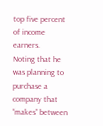top five percent of income earners.
Noting that he was planning to purchase a company that “makes” between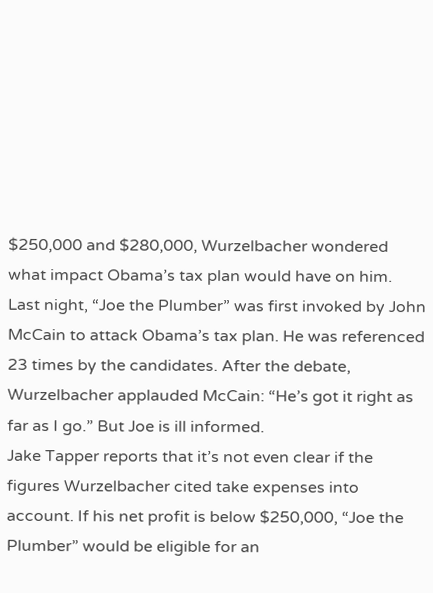$250,000 and $280,000, Wurzelbacher wondered what impact Obama’s tax plan would have on him.
Last night, “Joe the Plumber” was first invoked by John McCain to attack Obama’s tax plan. He was referenced 23 times by the candidates. After the debate, Wurzelbacher applauded McCain: “He’s got it right as far as I go.” But Joe is ill informed.
Jake Tapper reports that it’s not even clear if the figures Wurzelbacher cited take expenses into account. If his net profit is below $250,000, “Joe the Plumber” would be eligible for an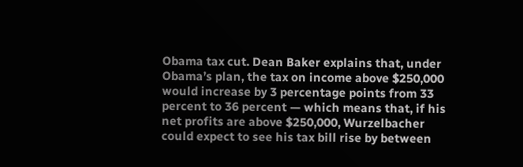Obama tax cut. Dean Baker explains that, under Obama’s plan, the tax on income above $250,000 would increase by 3 percentage points from 33 percent to 36 percent — which means that, if his net profits are above $250,000, Wurzelbacher could expect to see his tax bill rise by between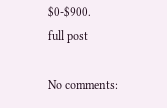$0-$900.
full post

No comments: